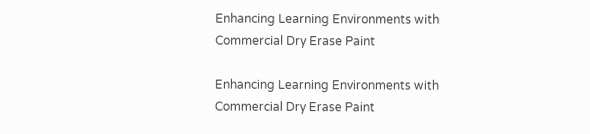Enhancing Learning Environments with Commercial Dry Erase Paint

Enhancing Learning Environments with Commercial Dry Erase Paint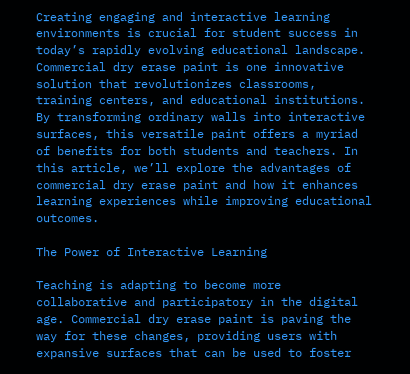Creating engaging and interactive learning environments is crucial for student success in today’s rapidly evolving educational landscape. Commercial dry erase paint is one innovative solution that revolutionizes classrooms, training centers, and educational institutions. By transforming ordinary walls into interactive surfaces, this versatile paint offers a myriad of benefits for both students and teachers. In this article, we’ll explore the advantages of commercial dry erase paint and how it enhances learning experiences while improving educational outcomes.

The Power of Interactive Learning

Teaching is adapting to become more collaborative and participatory in the digital age. Commercial dry erase paint is paving the way for these changes, providing users with expansive surfaces that can be used to foster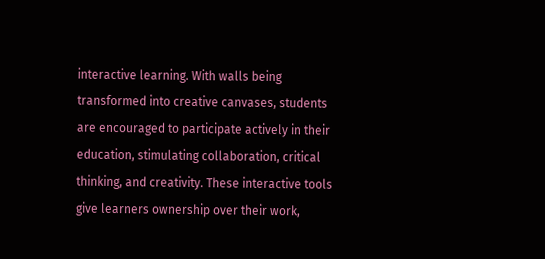interactive learning. With walls being transformed into creative canvases, students are encouraged to participate actively in their education, stimulating collaboration, critical thinking, and creativity. These interactive tools give learners ownership over their work,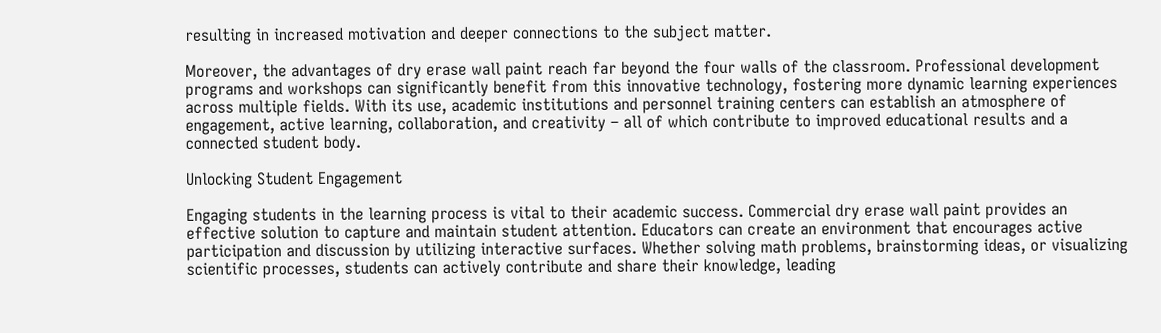resulting in increased motivation and deeper connections to the subject matter.

Moreover, the advantages of dry erase wall paint reach far beyond the four walls of the classroom. Professional development programs and workshops can significantly benefit from this innovative technology, fostering more dynamic learning experiences across multiple fields. With its use, academic institutions and personnel training centers can establish an atmosphere of engagement, active learning, collaboration, and creativity – all of which contribute to improved educational results and a connected student body.

Unlocking Student Engagement

Engaging students in the learning process is vital to their academic success. Commercial dry erase wall paint provides an effective solution to capture and maintain student attention. Educators can create an environment that encourages active participation and discussion by utilizing interactive surfaces. Whether solving math problems, brainstorming ideas, or visualizing scientific processes, students can actively contribute and share their knowledge, leading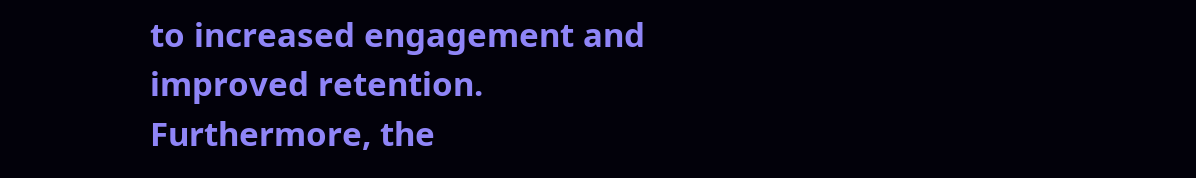to increased engagement and improved retention. Furthermore, the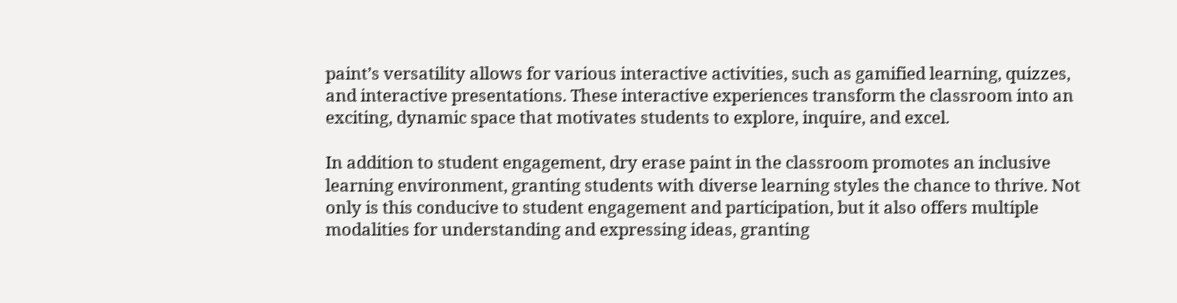paint’s versatility allows for various interactive activities, such as gamified learning, quizzes, and interactive presentations. These interactive experiences transform the classroom into an exciting, dynamic space that motivates students to explore, inquire, and excel.

In addition to student engagement, dry erase paint in the classroom promotes an inclusive learning environment, granting students with diverse learning styles the chance to thrive. Not only is this conducive to student engagement and participation, but it also offers multiple modalities for understanding and expressing ideas, granting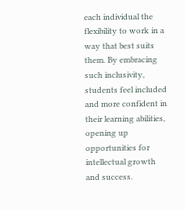each individual the flexibility to work in a way that best suits them. By embracing such inclusivity, students feel included and more confident in their learning abilities, opening up opportunities for intellectual growth and success.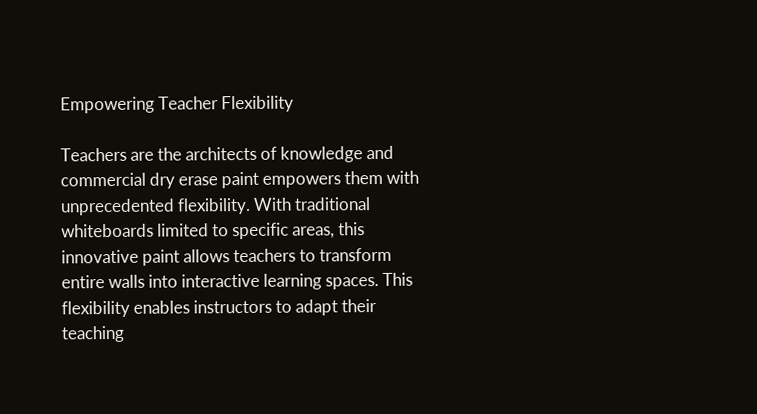Empowering Teacher Flexibility

Teachers are the architects of knowledge and commercial dry erase paint empowers them with unprecedented flexibility. With traditional whiteboards limited to specific areas, this innovative paint allows teachers to transform entire walls into interactive learning spaces. This flexibility enables instructors to adapt their teaching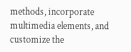methods, incorporate multimedia elements, and customize the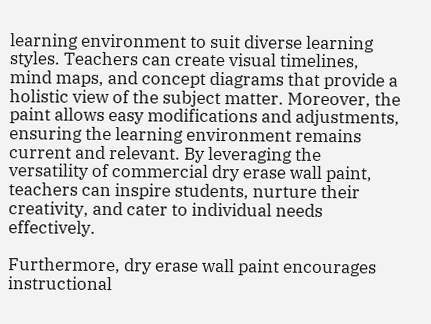learning environment to suit diverse learning styles. Teachers can create visual timelines, mind maps, and concept diagrams that provide a holistic view of the subject matter. Moreover, the paint allows easy modifications and adjustments, ensuring the learning environment remains current and relevant. By leveraging the versatility of commercial dry erase wall paint, teachers can inspire students, nurture their creativity, and cater to individual needs effectively.

Furthermore, dry erase wall paint encourages instructional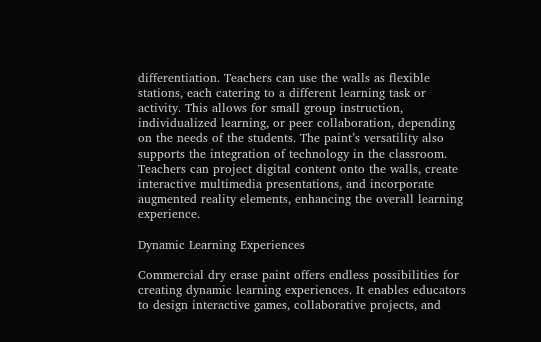differentiation. Teachers can use the walls as flexible stations, each catering to a different learning task or activity. This allows for small group instruction, individualized learning, or peer collaboration, depending on the needs of the students. The paint’s versatility also supports the integration of technology in the classroom. Teachers can project digital content onto the walls, create interactive multimedia presentations, and incorporate augmented reality elements, enhancing the overall learning experience.

Dynamic Learning Experiences

Commercial dry erase paint offers endless possibilities for creating dynamic learning experiences. It enables educators to design interactive games, collaborative projects, and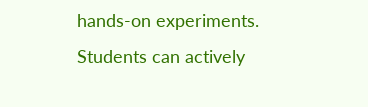hands-on experiments. Students can actively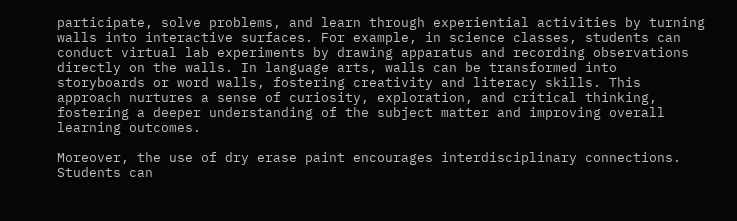participate, solve problems, and learn through experiential activities by turning walls into interactive surfaces. For example, in science classes, students can conduct virtual lab experiments by drawing apparatus and recording observations directly on the walls. In language arts, walls can be transformed into storyboards or word walls, fostering creativity and literacy skills. This approach nurtures a sense of curiosity, exploration, and critical thinking, fostering a deeper understanding of the subject matter and improving overall learning outcomes.

Moreover, the use of dry erase paint encourages interdisciplinary connections. Students can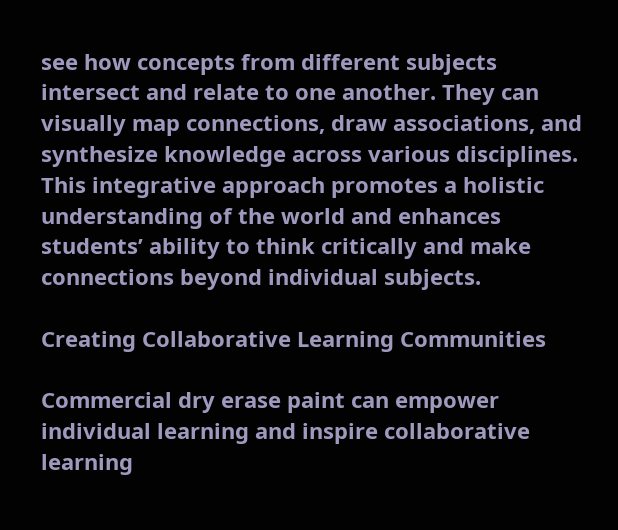see how concepts from different subjects intersect and relate to one another. They can visually map connections, draw associations, and synthesize knowledge across various disciplines. This integrative approach promotes a holistic understanding of the world and enhances students’ ability to think critically and make connections beyond individual subjects.

Creating Collaborative Learning Communities

Commercial dry erase paint can empower individual learning and inspire collaborative learning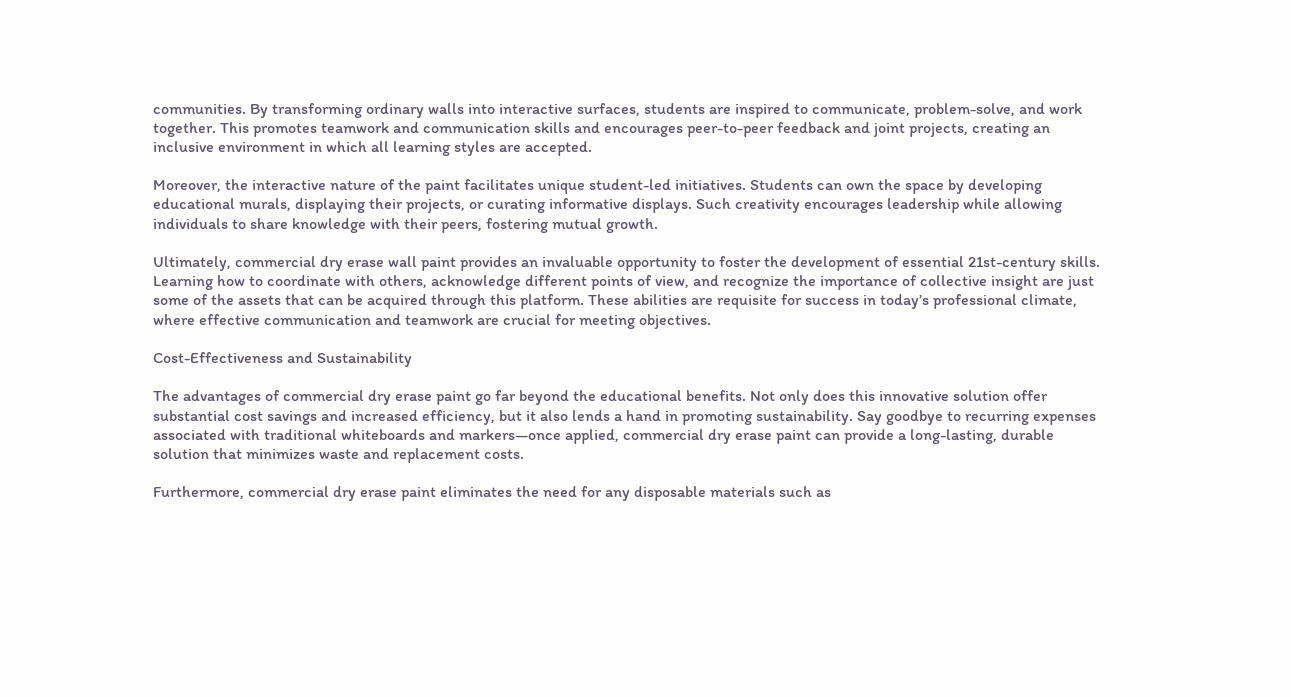communities. By transforming ordinary walls into interactive surfaces, students are inspired to communicate, problem-solve, and work together. This promotes teamwork and communication skills and encourages peer-to-peer feedback and joint projects, creating an inclusive environment in which all learning styles are accepted.

Moreover, the interactive nature of the paint facilitates unique student-led initiatives. Students can own the space by developing educational murals, displaying their projects, or curating informative displays. Such creativity encourages leadership while allowing individuals to share knowledge with their peers, fostering mutual growth.

Ultimately, commercial dry erase wall paint provides an invaluable opportunity to foster the development of essential 21st-century skills. Learning how to coordinate with others, acknowledge different points of view, and recognize the importance of collective insight are just some of the assets that can be acquired through this platform. These abilities are requisite for success in today’s professional climate, where effective communication and teamwork are crucial for meeting objectives.

Cost-Effectiveness and Sustainability

The advantages of commercial dry erase paint go far beyond the educational benefits. Not only does this innovative solution offer substantial cost savings and increased efficiency, but it also lends a hand in promoting sustainability. Say goodbye to recurring expenses associated with traditional whiteboards and markers—once applied, commercial dry erase paint can provide a long-lasting, durable solution that minimizes waste and replacement costs.

Furthermore, commercial dry erase paint eliminates the need for any disposable materials such as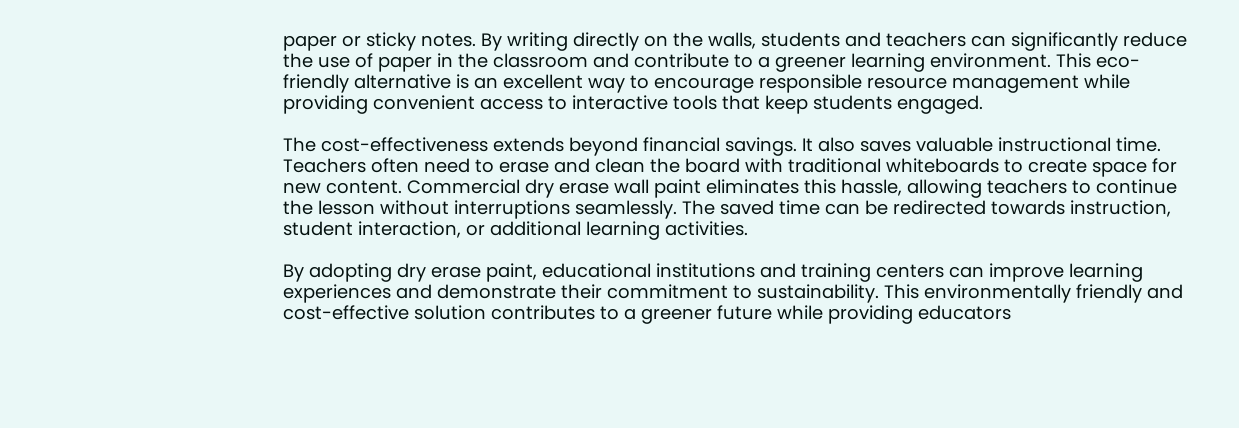paper or sticky notes. By writing directly on the walls, students and teachers can significantly reduce the use of paper in the classroom and contribute to a greener learning environment. This eco-friendly alternative is an excellent way to encourage responsible resource management while providing convenient access to interactive tools that keep students engaged.

The cost-effectiveness extends beyond financial savings. It also saves valuable instructional time. Teachers often need to erase and clean the board with traditional whiteboards to create space for new content. Commercial dry erase wall paint eliminates this hassle, allowing teachers to continue the lesson without interruptions seamlessly. The saved time can be redirected towards instruction, student interaction, or additional learning activities.

By adopting dry erase paint, educational institutions and training centers can improve learning experiences and demonstrate their commitment to sustainability. This environmentally friendly and cost-effective solution contributes to a greener future while providing educators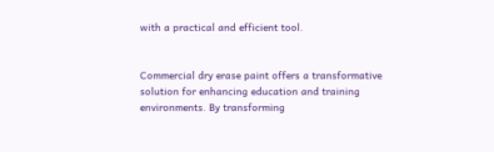with a practical and efficient tool.


Commercial dry erase paint offers a transformative solution for enhancing education and training environments. By transforming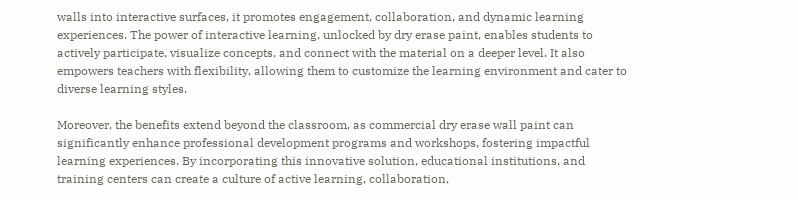walls into interactive surfaces, it promotes engagement, collaboration, and dynamic learning experiences. The power of interactive learning, unlocked by dry erase paint, enables students to actively participate, visualize concepts, and connect with the material on a deeper level. It also empowers teachers with flexibility, allowing them to customize the learning environment and cater to diverse learning styles.

Moreover, the benefits extend beyond the classroom, as commercial dry erase wall paint can significantly enhance professional development programs and workshops, fostering impactful learning experiences. By incorporating this innovative solution, educational institutions, and training centers can create a culture of active learning, collaboration,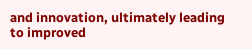and innovation, ultimately leading to improved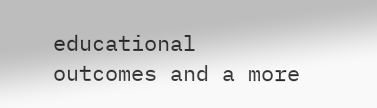educational outcomes and a more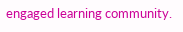engaged learning community.